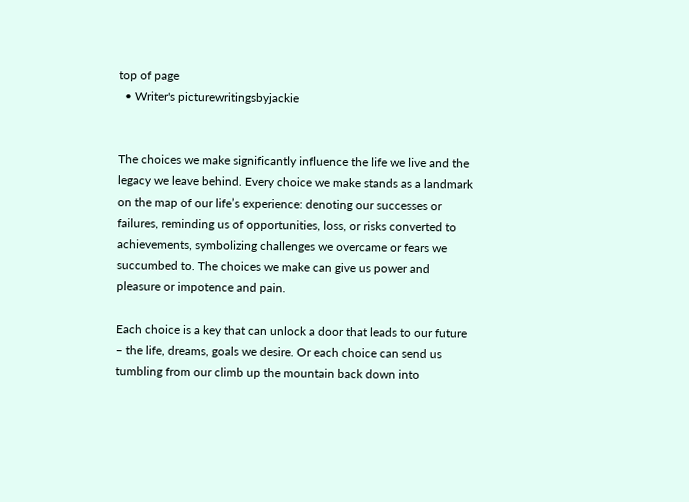top of page
  • Writer's picturewritingsbyjackie


The choices we make significantly influence the life we live and the legacy we leave behind. Every choice we make stands as a landmark on the map of our life’s experience: denoting our successes or failures, reminding us of opportunities, loss, or risks converted to achievements, symbolizing challenges we overcame or fears we succumbed to. The choices we make can give us power and pleasure or impotence and pain.

Each choice is a key that can unlock a door that leads to our future – the life, dreams, goals we desire. Or each choice can send us tumbling from our climb up the mountain back down into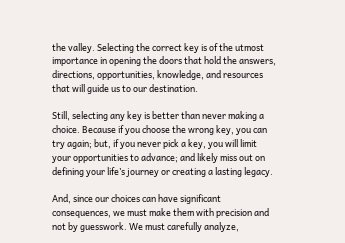the valley. Selecting the correct key is of the utmost importance in opening the doors that hold the answers, directions, opportunities, knowledge, and resources that will guide us to our destination.

Still, selecting any key is better than never making a choice. Because if you choose the wrong key, you can try again; but, if you never pick a key, you will limit your opportunities to advance; and likely miss out on defining your life’s journey or creating a lasting legacy.

And, since our choices can have significant consequences, we must make them with precision and not by guesswork. We must carefully analyze,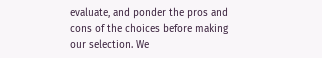evaluate, and ponder the pros and cons of the choices before making our selection. We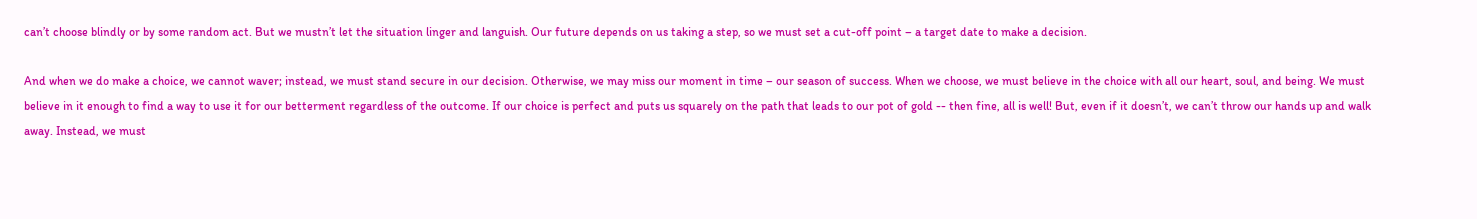can’t choose blindly or by some random act. But we mustn’t let the situation linger and languish. Our future depends on us taking a step, so we must set a cut-off point – a target date to make a decision.

And when we do make a choice, we cannot waver; instead, we must stand secure in our decision. Otherwise, we may miss our moment in time – our season of success. When we choose, we must believe in the choice with all our heart, soul, and being. We must believe in it enough to find a way to use it for our betterment regardless of the outcome. If our choice is perfect and puts us squarely on the path that leads to our pot of gold -- then fine, all is well! But, even if it doesn’t, we can’t throw our hands up and walk away. Instead, we must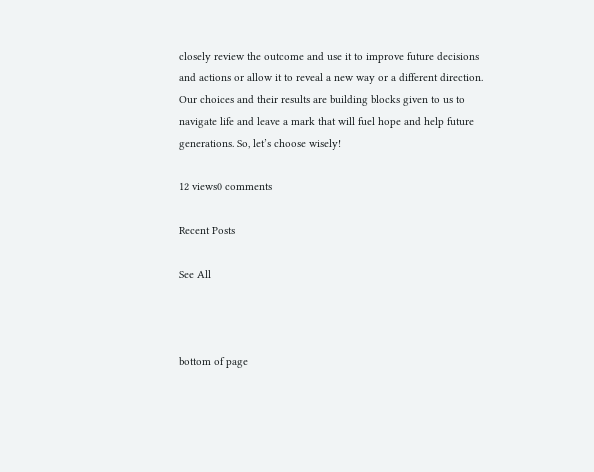closely review the outcome and use it to improve future decisions and actions or allow it to reveal a new way or a different direction. Our choices and their results are building blocks given to us to navigate life and leave a mark that will fuel hope and help future generations. So, let’s choose wisely!

12 views0 comments

Recent Posts

See All



bottom of page